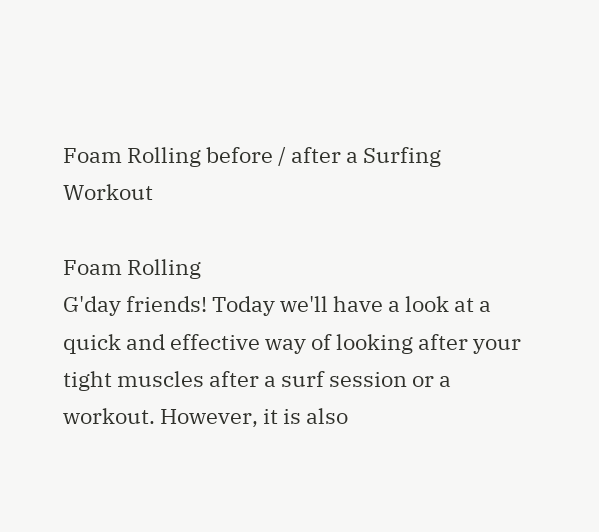Foam Rolling before / after a Surfing Workout

Foam Rolling
G'day friends! Today we'll have a look at a quick and effective way of looking after your tight muscles after a surf session or a workout. However, it is also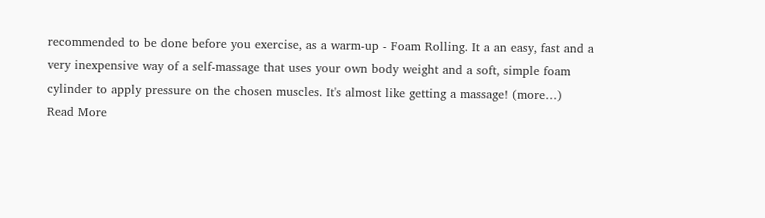recommended to be done before you exercise, as a warm-up - Foam Rolling. It a an easy, fast and a very inexpensive way of a self-massage that uses your own body weight and a soft, simple foam cylinder to apply pressure on the chosen muscles. It's almost like getting a massage! (more…)
Read More